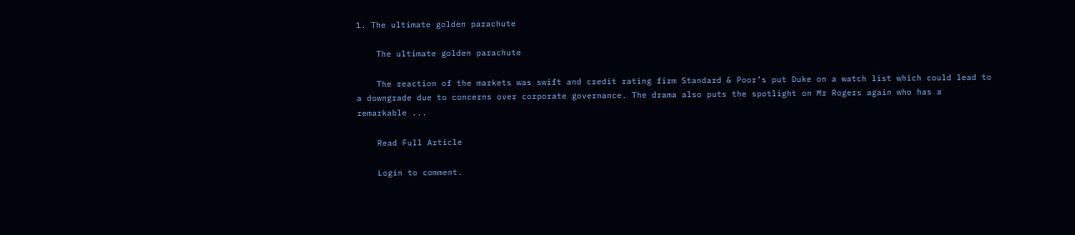1. The ultimate golden parachute

    The ultimate golden parachute

    The reaction of the markets was swift and credit rating firm Standard & Poor’s put Duke on a watch list which could lead to a downgrade due to concerns over corporate governance. The drama also puts the spotlight on Mr Rogers again who has a remarkable ...

    Read Full Article

    Login to comment.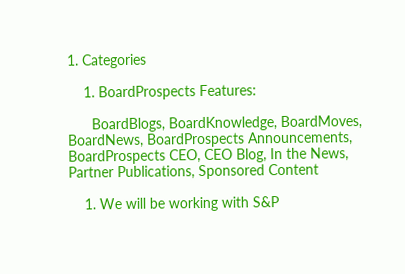1. Categories

    1. BoardProspects Features:

      BoardBlogs, BoardKnowledge, BoardMoves, BoardNews, BoardProspects Announcements, BoardProspects CEO, CEO Blog, In the News, Partner Publications, Sponsored Content

    1. We will be working with S&P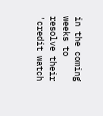in the coming weeks to resolve their 'credit watch